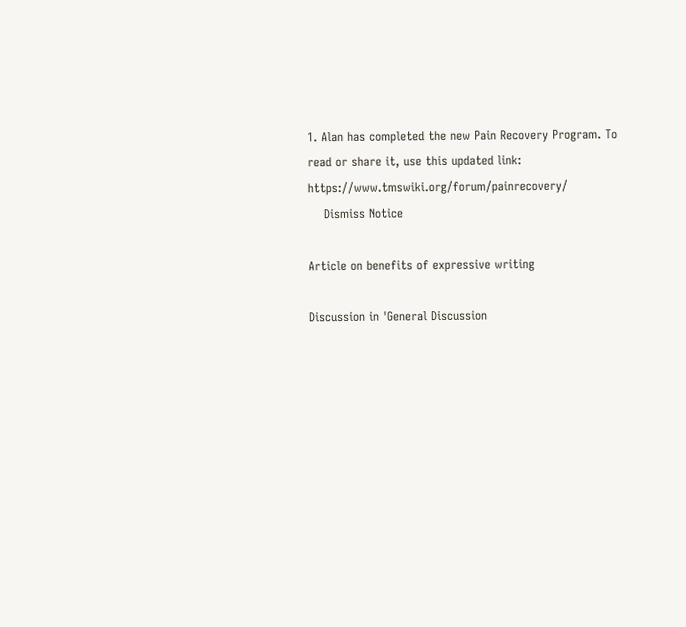1. Alan has completed the new Pain Recovery Program. To read or share it, use this updated link: https://www.tmswiki.org/forum/painrecovery/
    Dismiss Notice

Article on benefits of expressive writing

Discussion in 'General Discussion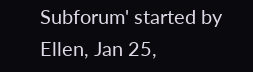Subforum' started by Ellen, Jan 25,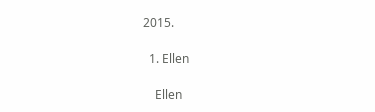2015.

  1. Ellen

    Ellen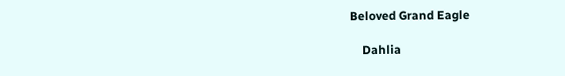Beloved Grand Eagle

    Dahlia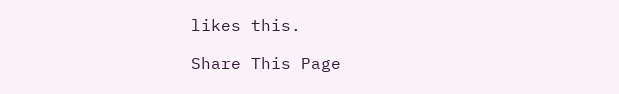likes this.

Share This Page